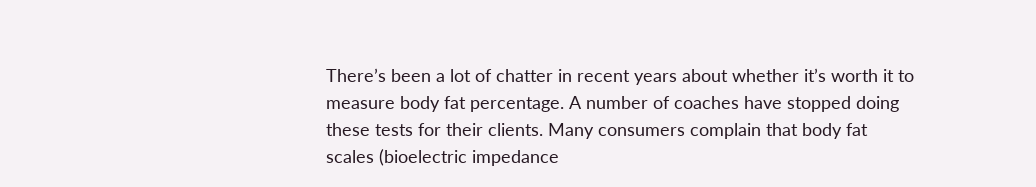There’s been a lot of chatter in recent years about whether it’s worth it to measure body fat percentage. A number of coaches have stopped doing these tests for their clients. Many consumers complain that body fat scales (bioelectric impedance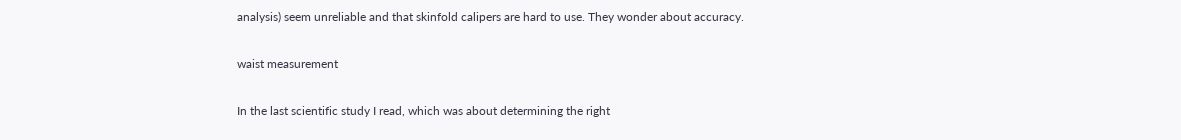analysis) seem unreliable and that skinfold calipers are hard to use. They wonder about accuracy.

waist measurement

In the last scientific study I read, which was about determining the right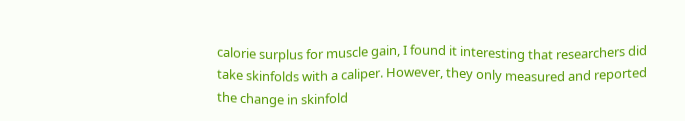calorie surplus for muscle gain, I found it interesting that researchers did take skinfolds with a caliper. However, they only measured and reported the change in skinfold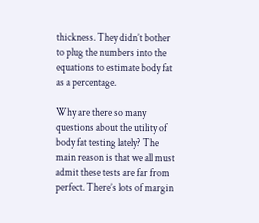thickness. They didn’t bother to plug the numbers into the equations to estimate body fat as a percentage.

Why are there so many questions about the utility of body fat testing lately? The main reason is that we all must admit these tests are far from perfect. There’s lots of margin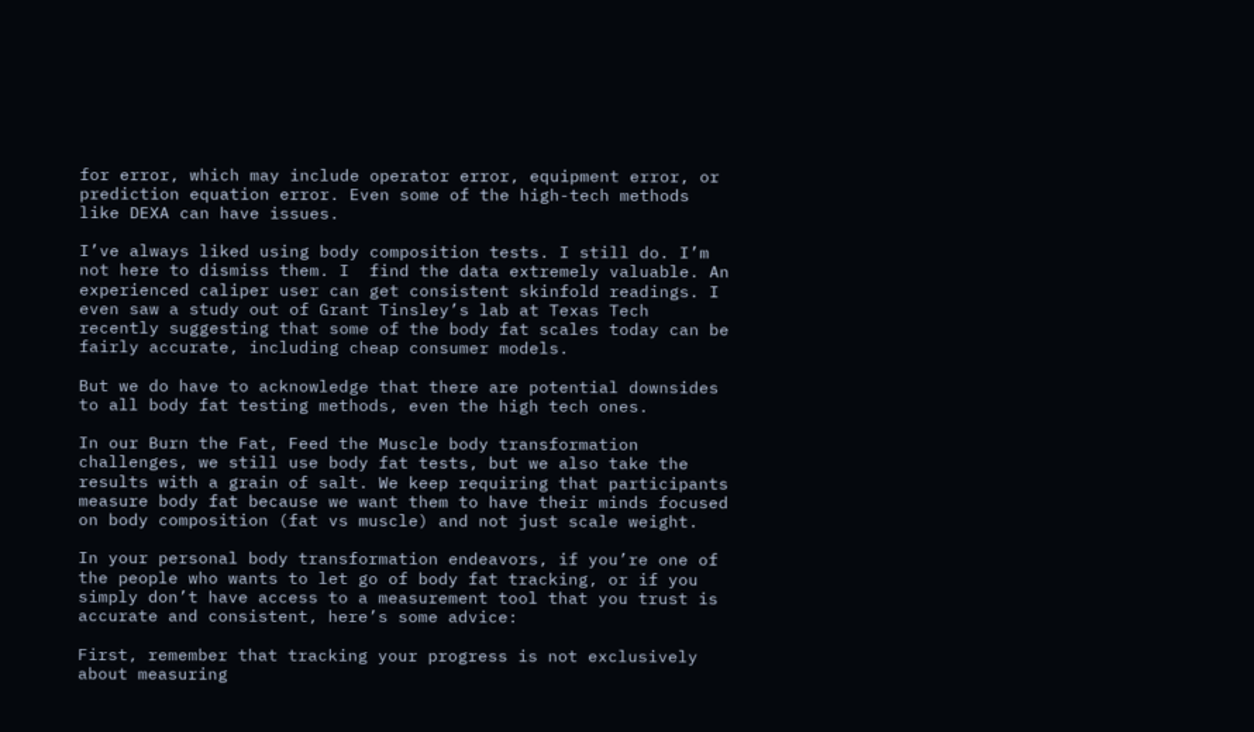for error, which may include operator error, equipment error, or prediction equation error. Even some of the high-tech methods like DEXA can have issues.

I’ve always liked using body composition tests. I still do. I’m not here to dismiss them. I  find the data extremely valuable. An experienced caliper user can get consistent skinfold readings. I even saw a study out of Grant Tinsley’s lab at Texas Tech recently suggesting that some of the body fat scales today can be fairly accurate, including cheap consumer models.

But we do have to acknowledge that there are potential downsides to all body fat testing methods, even the high tech ones.

In our Burn the Fat, Feed the Muscle body transformation challenges, we still use body fat tests, but we also take the results with a grain of salt. We keep requiring that participants measure body fat because we want them to have their minds focused on body composition (fat vs muscle) and not just scale weight.

In your personal body transformation endeavors, if you’re one of the people who wants to let go of body fat tracking, or if you simply don’t have access to a measurement tool that you trust is accurate and consistent, here’s some advice:

First, remember that tracking your progress is not exclusively about measuring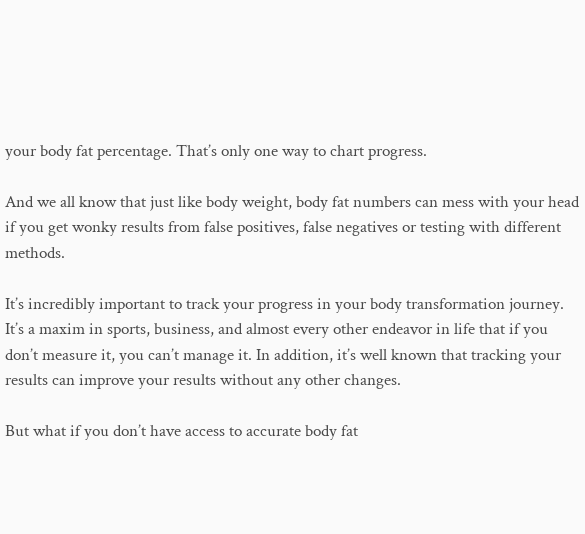your body fat percentage. That’s only one way to chart progress.

And we all know that just like body weight, body fat numbers can mess with your head if you get wonky results from false positives, false negatives or testing with different methods.

It’s incredibly important to track your progress in your body transformation journey. It’s a maxim in sports, business, and almost every other endeavor in life that if you don’t measure it, you can’t manage it. In addition, it’s well known that tracking your results can improve your results without any other changes.

But what if you don’t have access to accurate body fat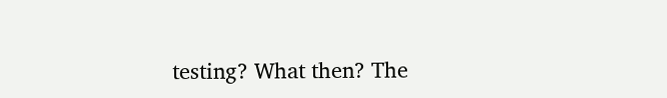testing? What then? The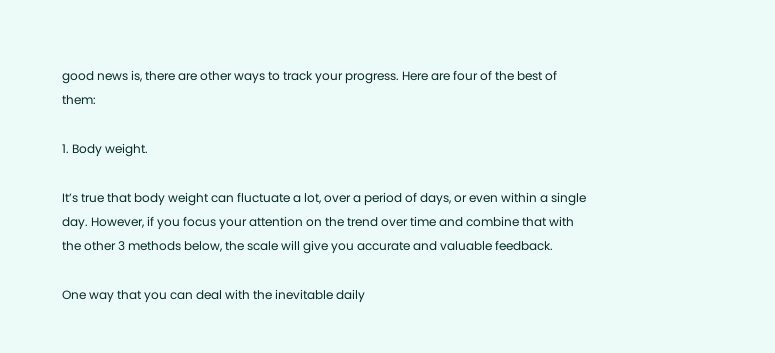good news is, there are other ways to track your progress. Here are four of the best of them:

1. Body weight.

It’s true that body weight can fluctuate a lot, over a period of days, or even within a single day. However, if you focus your attention on the trend over time and combine that with the other 3 methods below, the scale will give you accurate and valuable feedback.

One way that you can deal with the inevitable daily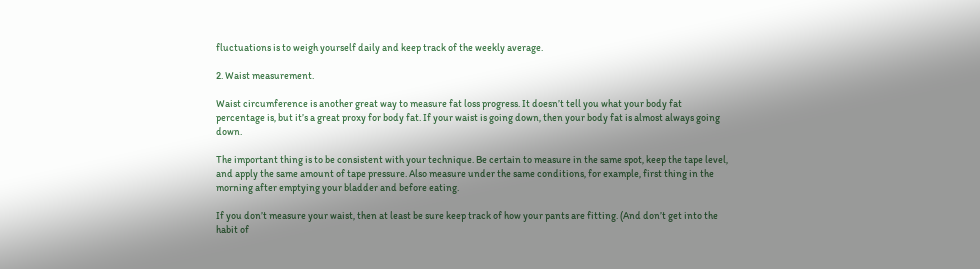fluctuations is to weigh yourself daily and keep track of the weekly average.

2. Waist measurement.

Waist circumference is another great way to measure fat loss progress. It doesn’t tell you what your body fat percentage is, but it’s a great proxy for body fat. If your waist is going down, then your body fat is almost always going down.

The important thing is to be consistent with your technique. Be certain to measure in the same spot, keep the tape level, and apply the same amount of tape pressure. Also measure under the same conditions, for example, first thing in the morning after emptying your bladder and before eating.

If you don’t measure your waist, then at least be sure keep track of how your pants are fitting. (And don’t get into the habit of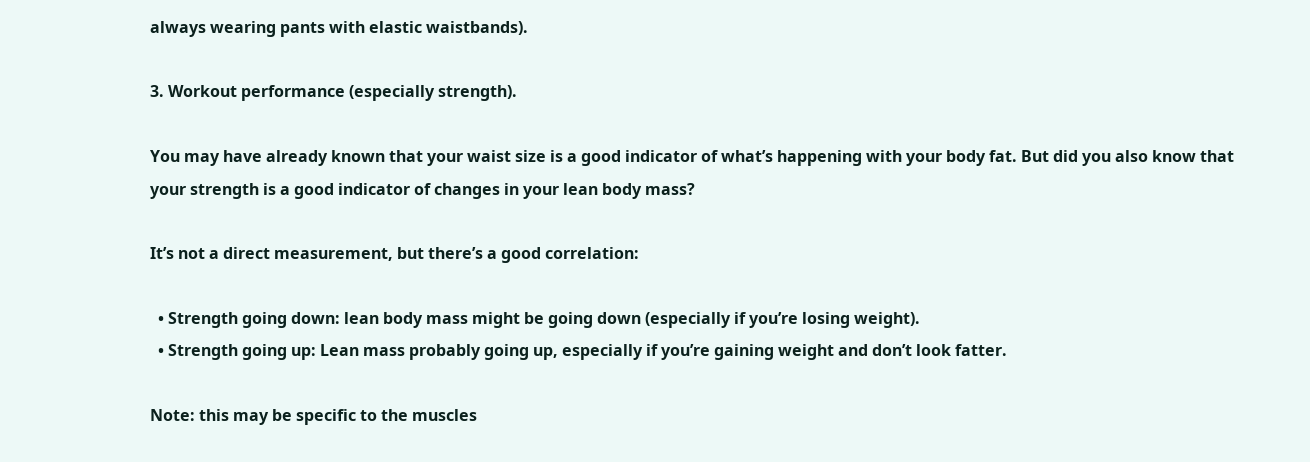always wearing pants with elastic waistbands).

3. Workout performance (especially strength).

You may have already known that your waist size is a good indicator of what’s happening with your body fat. But did you also know that your strength is a good indicator of changes in your lean body mass?

It’s not a direct measurement, but there’s a good correlation:

  • Strength going down: lean body mass might be going down (especially if you’re losing weight).
  • Strength going up: Lean mass probably going up, especially if you’re gaining weight and don’t look fatter.

Note: this may be specific to the muscles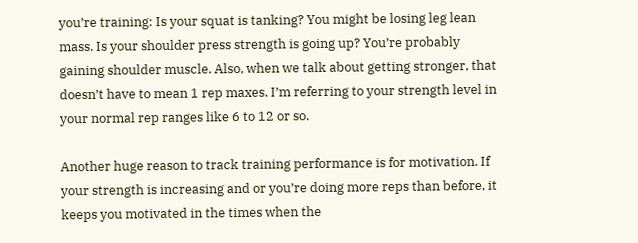you’re training: Is your squat is tanking? You might be losing leg lean mass. Is your shoulder press strength is going up? You’re probably gaining shoulder muscle. Also, when we talk about getting stronger, that doesn’t have to mean 1 rep maxes. I’m referring to your strength level in your normal rep ranges like 6 to 12 or so.

Another huge reason to track training performance is for motivation. If your strength is increasing and or you’re doing more reps than before, it keeps you motivated in the times when the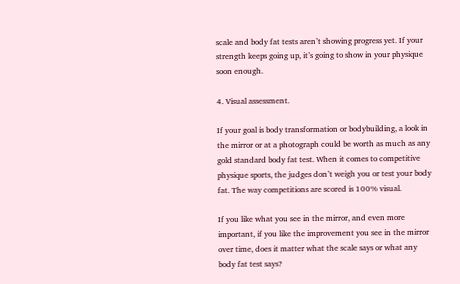scale and body fat tests aren’t showing progress yet. If your strength keeps going up, it’s going to show in your physique soon enough.

4. Visual assessment.

If your goal is body transformation or bodybuilding, a look in the mirror or at a photograph could be worth as much as any gold standard body fat test. When it comes to competitive physique sports, the judges don’t weigh you or test your body fat. The way competitions are scored is 100% visual.

If you like what you see in the mirror, and even more important, if you like the improvement you see in the mirror over time, does it matter what the scale says or what any body fat test says?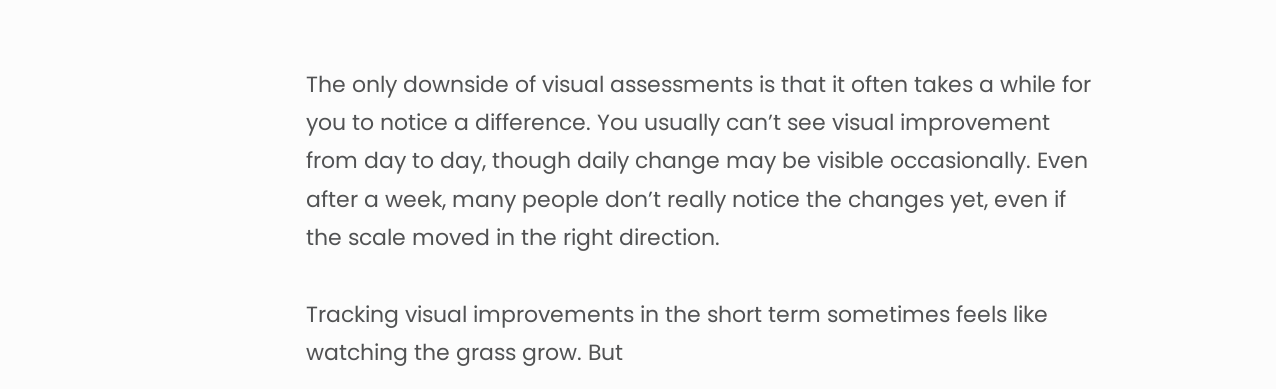The only downside of visual assessments is that it often takes a while for you to notice a difference. You usually can’t see visual improvement from day to day, though daily change may be visible occasionally. Even after a week, many people don’t really notice the changes yet, even if the scale moved in the right direction.

Tracking visual improvements in the short term sometimes feels like watching the grass grow. But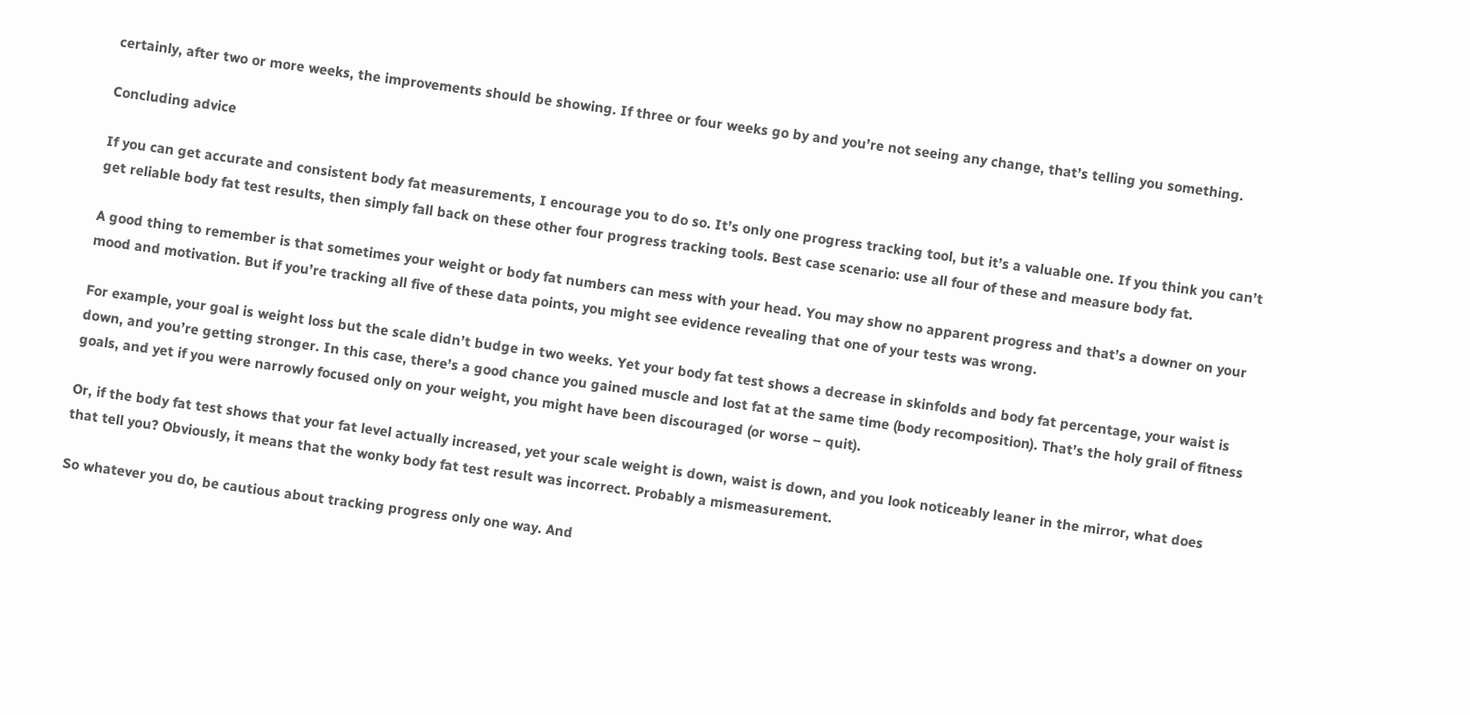certainly, after two or more weeks, the improvements should be showing. If three or four weeks go by and you’re not seeing any change, that’s telling you something.

Concluding advice

If you can get accurate and consistent body fat measurements, I encourage you to do so. It’s only one progress tracking tool, but it’s a valuable one. If you think you can’t get reliable body fat test results, then simply fall back on these other four progress tracking tools. Best case scenario: use all four of these and measure body fat.

A good thing to remember is that sometimes your weight or body fat numbers can mess with your head. You may show no apparent progress and that’s a downer on your mood and motivation. But if you’re tracking all five of these data points, you might see evidence revealing that one of your tests was wrong.

For example, your goal is weight loss but the scale didn’t budge in two weeks. Yet your body fat test shows a decrease in skinfolds and body fat percentage, your waist is down, and you’re getting stronger. In this case, there’s a good chance you gained muscle and lost fat at the same time (body recomposition). That’s the holy grail of fitness goals, and yet if you were narrowly focused only on your weight, you might have been discouraged (or worse – quit).

Or, if the body fat test shows that your fat level actually increased, yet your scale weight is down, waist is down, and you look noticeably leaner in the mirror, what does that tell you? Obviously, it means that the wonky body fat test result was incorrect. Probably a mismeasurement.

So whatever you do, be cautious about tracking progress only one way. And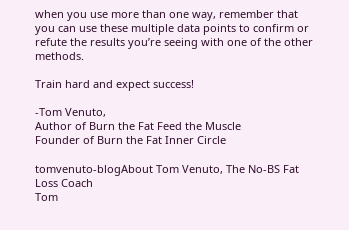when you use more than one way, remember that you can use these multiple data points to confirm or refute the results you’re seeing with one of the other methods.

Train hard and expect success!

-Tom Venuto,
Author of Burn the Fat Feed the Muscle
Founder of Burn the Fat Inner Circle

tomvenuto-blogAbout Tom Venuto, The No-BS Fat Loss Coach
Tom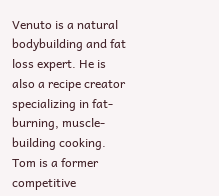Venuto is a natural bodybuilding and fat loss expert. He is also a recipe creator specializing in fat-burning, muscle-building cooking. Tom is a former competitive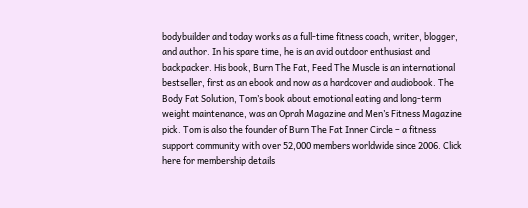bodybuilder and today works as a full-time fitness coach, writer, blogger, and author. In his spare time, he is an avid outdoor enthusiast and backpacker. His book, Burn The Fat, Feed The Muscle is an international bestseller, first as an ebook and now as a hardcover and audiobook. The Body Fat Solution, Tom’s book about emotional eating and long-term weight maintenance, was an Oprah Magazine and Men’s Fitness Magazine pick. Tom is also the founder of Burn The Fat Inner Circle – a fitness support community with over 52,000 members worldwide since 2006. Click here for membership details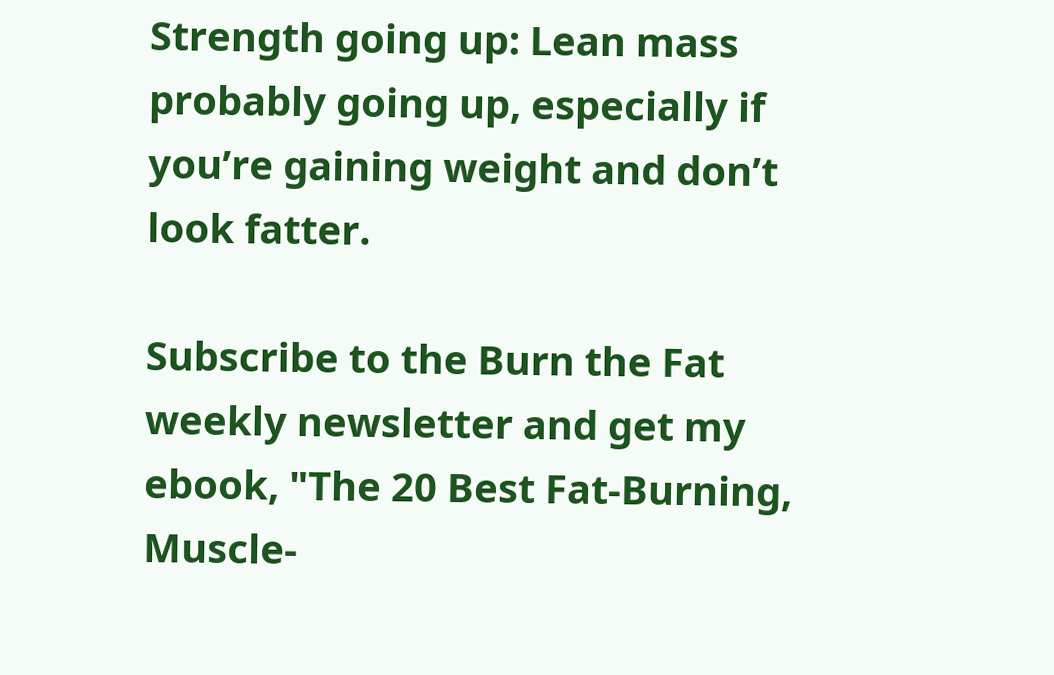Strength going up: Lean mass probably going up, especially if you’re gaining weight and don’t look fatter.

Subscribe to the Burn the Fat weekly newsletter and get my ebook, "The 20 Best Fat-Burning, Muscle-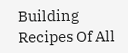Building Recipes Of All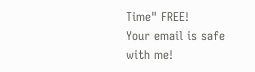Time" FREE!
Your email is safe with me!